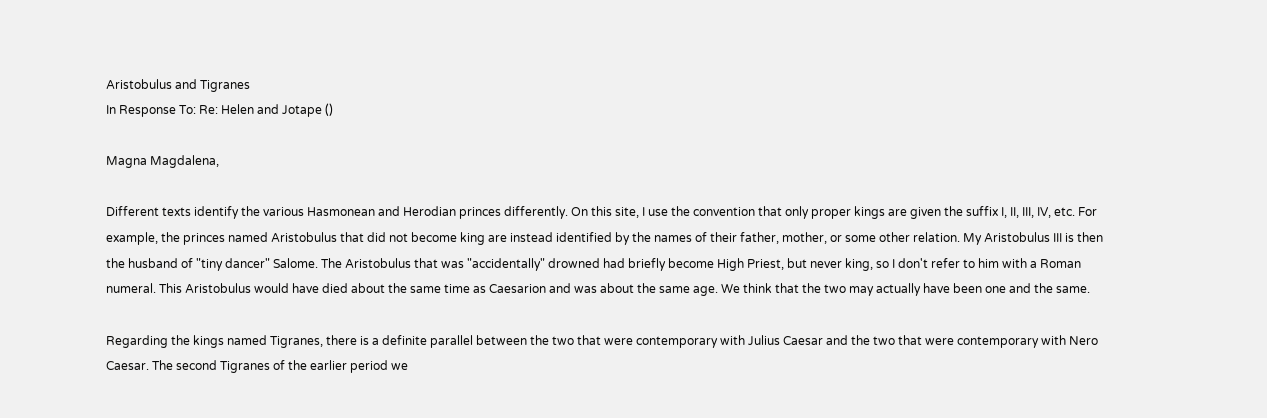Aristobulus and Tigranes
In Response To: Re: Helen and Jotape ()

Magna Magdalena,

Different texts identify the various Hasmonean and Herodian princes differently. On this site, I use the convention that only proper kings are given the suffix I, II, III, IV, etc. For example, the princes named Aristobulus that did not become king are instead identified by the names of their father, mother, or some other relation. My Aristobulus III is then the husband of "tiny dancer" Salome. The Aristobulus that was "accidentally" drowned had briefly become High Priest, but never king, so I don't refer to him with a Roman numeral. This Aristobulus would have died about the same time as Caesarion and was about the same age. We think that the two may actually have been one and the same.

Regarding the kings named Tigranes, there is a definite parallel between the two that were contemporary with Julius Caesar and the two that were contemporary with Nero Caesar. The second Tigranes of the earlier period we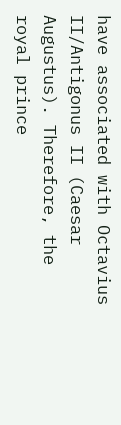have associated with Octavius II/Antigonus II (Caesar Augustus). Therefore, the royal prince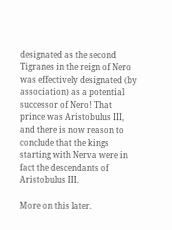designated as the second Tigranes in the reign of Nero was effectively designated (by association) as a potential successor of Nero! That prince was Aristobulus III, and there is now reason to conclude that the kings starting with Nerva were in fact the descendants of Aristobulus III.

More on this later.